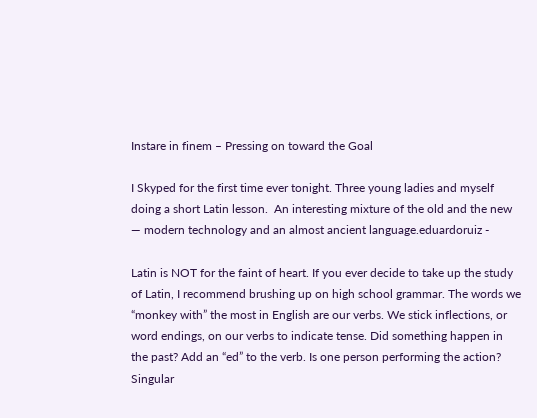Instare in finem – Pressing on toward the Goal

I Skyped for the first time ever tonight. Three young ladies and myself doing a short Latin lesson.  An interesting mixture of the old and the new  — modern technology and an almost ancient language.eduardoruiz -

Latin is NOT for the faint of heart. If you ever decide to take up the study of Latin, I recommend brushing up on high school grammar. The words we “monkey with” the most in English are our verbs. We stick inflections, or word endings, on our verbs to indicate tense. Did something happen in the past? Add an “ed” to the verb. Is one person performing the action? Singular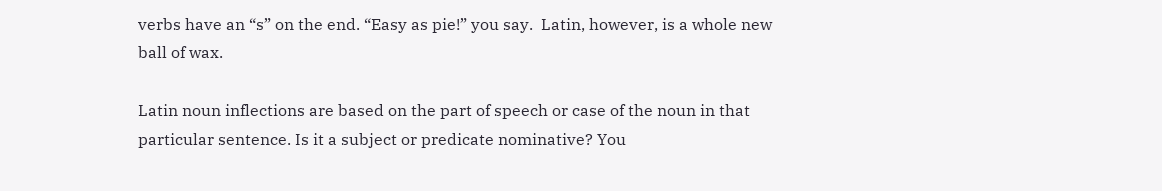verbs have an “s” on the end. “Easy as pie!” you say.  Latin, however, is a whole new ball of wax.

Latin noun inflections are based on the part of speech or case of the noun in that particular sentence. Is it a subject or predicate nominative? You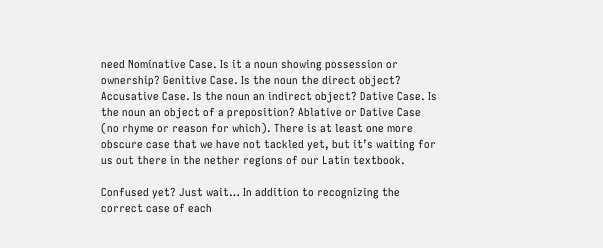need Nominative Case. Is it a noun showing possession or ownership? Genitive Case. Is the noun the direct object? Accusative Case. Is the noun an indirect object? Dative Case. Is the noun an object of a preposition? Ablative or Dative Case (no rhyme or reason for which). There is at least one more obscure case that we have not tackled yet, but it’s waiting for us out there in the nether regions of our Latin textbook.

Confused yet? Just wait… In addition to recognizing the correct case of each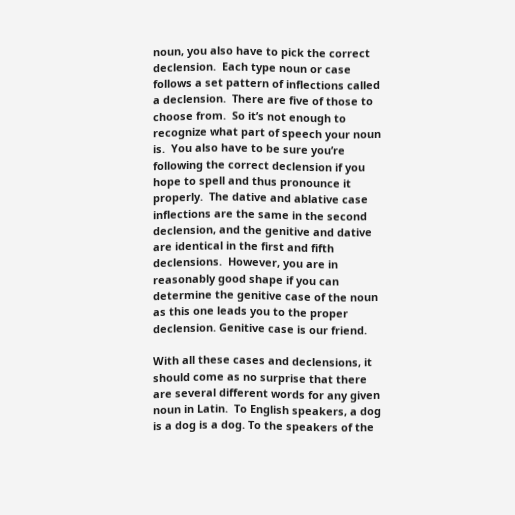noun, you also have to pick the correct declension.  Each type noun or case follows a set pattern of inflections called a declension.  There are five of those to choose from.  So it’s not enough to recognize what part of speech your noun is.  You also have to be sure you’re following the correct declension if you hope to spell and thus pronounce it properly.  The dative and ablative case inflections are the same in the second declension, and the genitive and dative are identical in the first and fifth declensions.  However, you are in reasonably good shape if you can determine the genitive case of the noun as this one leads you to the proper declension. Genitive case is our friend.

With all these cases and declensions, it should come as no surprise that there are several different words for any given noun in Latin.  To English speakers, a dog is a dog is a dog. To the speakers of the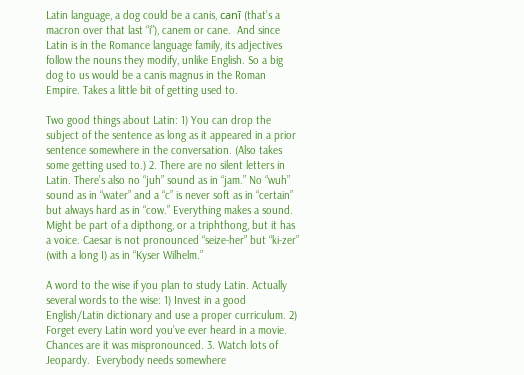Latin language, a dog could be a canis, canī (that’s a macron over that last “i”), canem or cane.  And since Latin is in the Romance language family, its adjectives follow the nouns they modify, unlike English. So a big dog to us would be a canis magnus in the Roman Empire. Takes a little bit of getting used to.

Two good things about Latin: 1) You can drop the subject of the sentence as long as it appeared in a prior sentence somewhere in the conversation. (Also takes some getting used to.) 2. There are no silent letters in Latin. There’s also no “juh” sound as in “jam.” No “wuh” sound as in “water” and a “c” is never soft as in “certain” but always hard as in “cow.” Everything makes a sound. Might be part of a dipthong, or a triphthong, but it has a voice. Caesar is not pronounced “seize-her” but “ki-zer” (with a long I) as in “Kyser Wilhelm.”

A word to the wise if you plan to study Latin. Actually several words to the wise: 1) Invest in a good English/Latin dictionary and use a proper curriculum. 2) Forget every Latin word you’ve ever heard in a movie.  Chances are it was mispronounced. 3. Watch lots of Jeopardy.  Everybody needs somewhere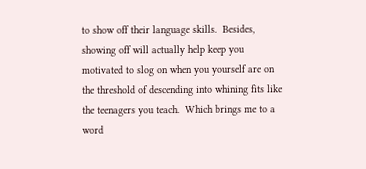to show off their language skills.  Besides, showing off will actually help keep you motivated to slog on when you yourself are on the threshold of descending into whining fits like the teenagers you teach.  Which brings me to a word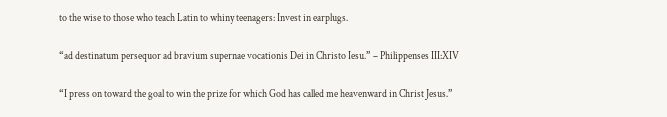to the wise to those who teach Latin to whiny teenagers: Invest in earplugs.

“ad destinatum persequor ad bravium supernae vocationis Dei in Christo Iesu.” – Philippenses III:XIV

“I press on toward the goal to win the prize for which God has called me heavenward in Christ Jesus.”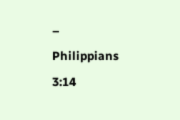– Philippians 3:14